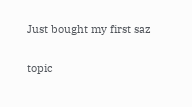Just bought my first saz

topic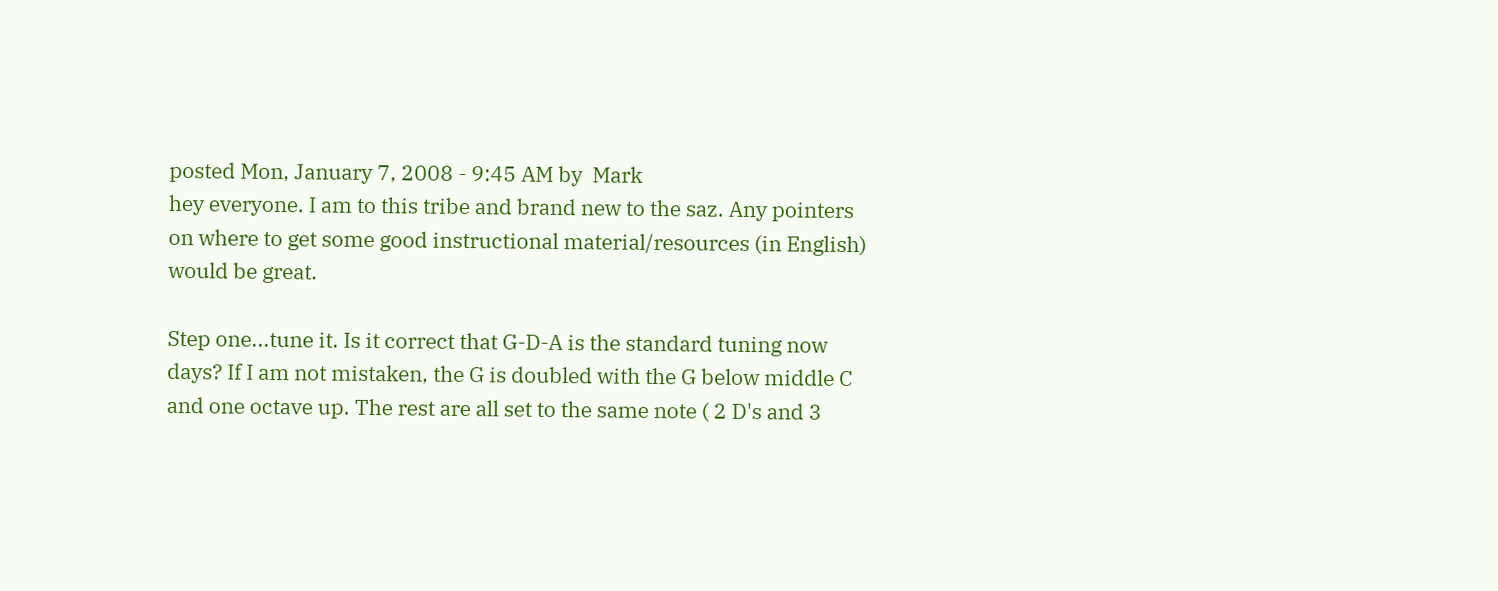posted Mon, January 7, 2008 - 9:45 AM by  Mark
hey everyone. I am to this tribe and brand new to the saz. Any pointers on where to get some good instructional material/resources (in English) would be great.

Step one...tune it. Is it correct that G-D-A is the standard tuning now days? If I am not mistaken, the G is doubled with the G below middle C and one octave up. The rest are all set to the same note ( 2 D's and 3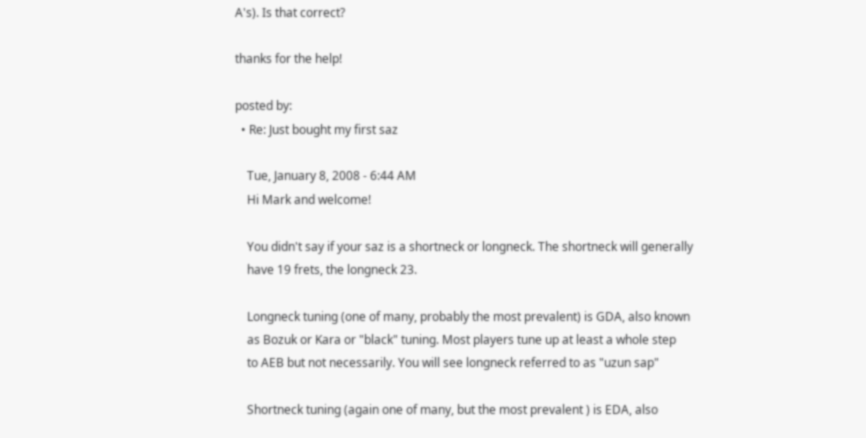A's). Is that correct?

thanks for the help!

posted by:
  • Re: Just bought my first saz

    Tue, January 8, 2008 - 6:44 AM
    Hi Mark and welcome!

    You didn't say if your saz is a shortneck or longneck. The shortneck will generally
    have 19 frets, the longneck 23.

    Longneck tuning (one of many, probably the most prevalent) is GDA, also known
    as Bozuk or Kara or "black" tuning. Most players tune up at least a whole step
    to AEB but not necessarily. You will see longneck referred to as "uzun sap"

    Shortneck tuning (again one of many, but the most prevalent ) is EDA, also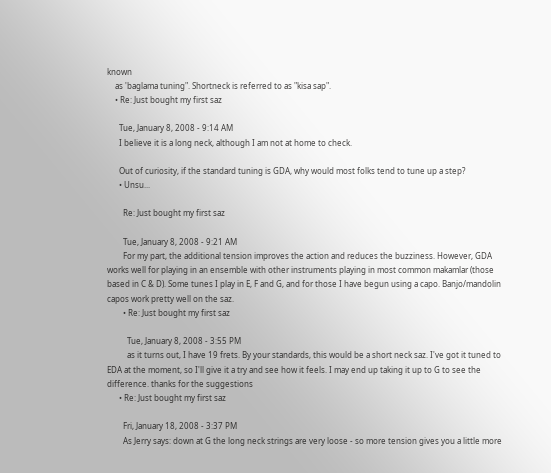known
    as 'baglama tuning". Shortneck is referred to as "kisa sap".
    • Re: Just bought my first saz

      Tue, January 8, 2008 - 9:14 AM
      I believe it is a long neck, although I am not at home to check.

      Out of curiosity, if the standard tuning is GDA, why would most folks tend to tune up a step?
      • Unsu...

        Re: Just bought my first saz

        Tue, January 8, 2008 - 9:21 AM
        For my part, the additional tension improves the action and reduces the buzziness. However, GDA works well for playing in an ensemble with other instruments playing in most common makamlar (those based in C & D). Some tunes I play in E, F and G, and for those I have begun using a capo. Banjo/mandolin capos work pretty well on the saz.
        • Re: Just bought my first saz

          Tue, January 8, 2008 - 3:55 PM
          as it turns out, I have 19 frets. By your standards, this would be a short neck saz. I've got it tuned to EDA at the moment, so I'll give it a try and see how it feels. I may end up taking it up to G to see the difference. thanks for the suggestions
      • Re: Just bought my first saz

        Fri, January 18, 2008 - 3:37 PM
        As Jerry says: down at G the long neck strings are very loose - so more tension gives you a little more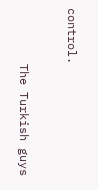control.

        The Turkish guys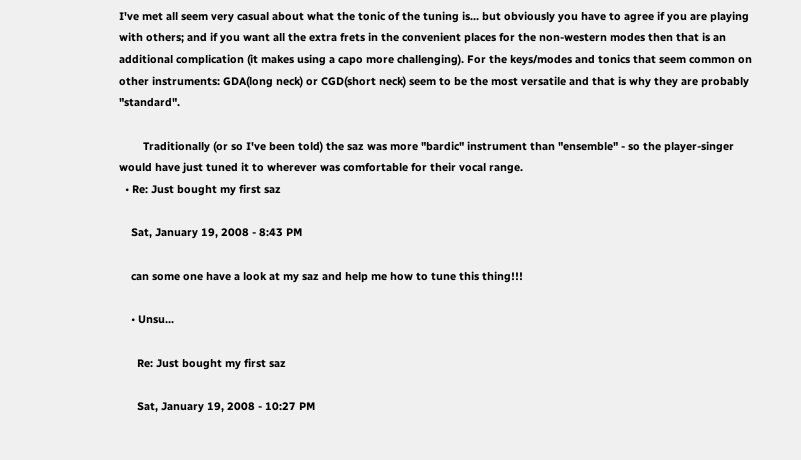I've met all seem very casual about what the tonic of the tuning is... but obviously you have to agree if you are playing with others; and if you want all the extra frets in the convenient places for the non-western modes then that is an additional complication (it makes using a capo more challenging). For the keys/modes and tonics that seem common on other instruments: GDA(long neck) or CGD(short neck) seem to be the most versatile and that is why they are probably "standard".

        Traditionally (or so I've been told) the saz was more "bardic" instrument than "ensemble" - so the player-singer would have just tuned it to wherever was comfortable for their vocal range.
  • Re: Just bought my first saz

    Sat, January 19, 2008 - 8:43 PM

    can some one have a look at my saz and help me how to tune this thing!!!

    • Unsu...

      Re: Just bought my first saz

      Sat, January 19, 2008 - 10:27 PM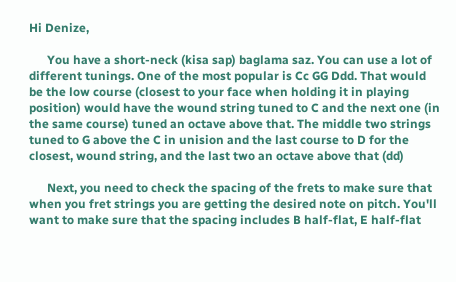Hi Denize,

      You have a short-neck (kisa sap) baglama saz. You can use a lot of different tunings. One of the most popular is Cc GG Ddd. That would be the low course (closest to your face when holding it in playing position) would have the wound string tuned to C and the next one (in the same course) tuned an octave above that. The middle two strings tuned to G above the C in unision and the last course to D for the closest, wound string, and the last two an octave above that (dd)

      Next, you need to check the spacing of the frets to make sure that when you fret strings you are getting the desired note on pitch. You'll want to make sure that the spacing includes B half-flat, E half-flat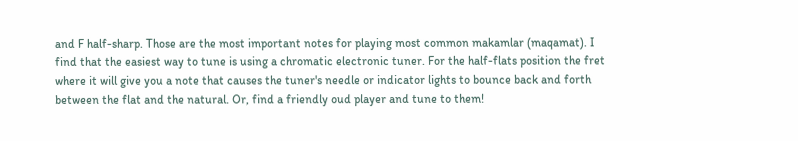and F half-sharp. Those are the most important notes for playing most common makamlar (maqamat). I find that the easiest way to tune is using a chromatic electronic tuner. For the half-flats position the fret where it will give you a note that causes the tuner's needle or indicator lights to bounce back and forth between the flat and the natural. Or, find a friendly oud player and tune to them!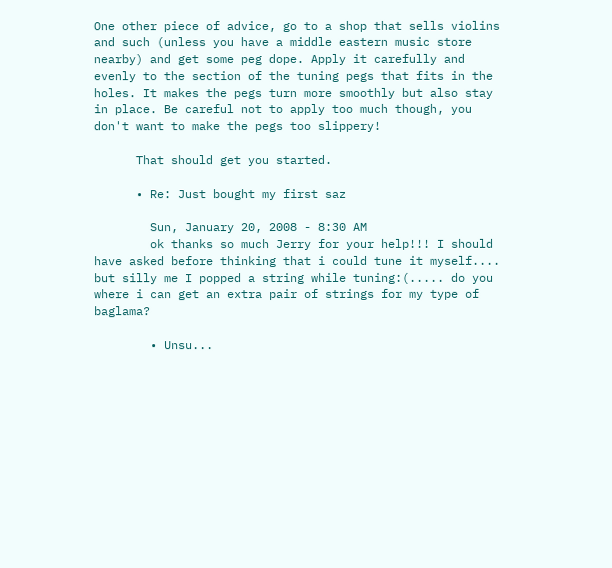One other piece of advice, go to a shop that sells violins and such (unless you have a middle eastern music store nearby) and get some peg dope. Apply it carefully and evenly to the section of the tuning pegs that fits in the holes. It makes the pegs turn more smoothly but also stay in place. Be careful not to apply too much though, you don't want to make the pegs too slippery!

      That should get you started.

      • Re: Just bought my first saz

        Sun, January 20, 2008 - 8:30 AM
        ok thanks so much Jerry for your help!!! I should have asked before thinking that i could tune it myself.... but silly me I popped a string while tuning:(..... do you where i can get an extra pair of strings for my type of baglama?

        • Unsu...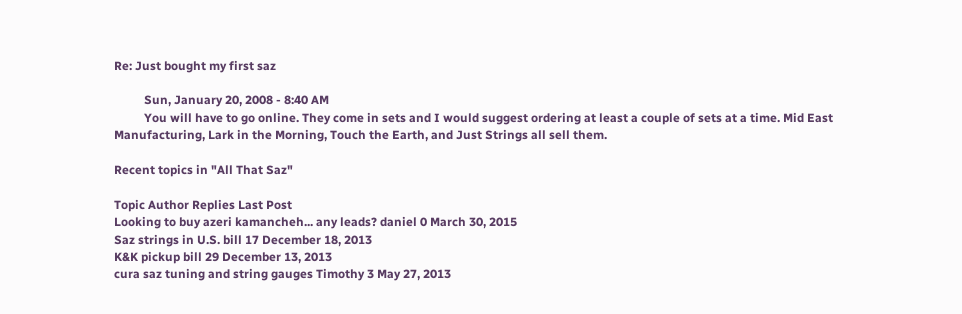Re: Just bought my first saz

          Sun, January 20, 2008 - 8:40 AM
          You will have to go online. They come in sets and I would suggest ordering at least a couple of sets at a time. Mid East Manufacturing, Lark in the Morning, Touch the Earth, and Just Strings all sell them.

Recent topics in "All That Saz"

Topic Author Replies Last Post
Looking to buy azeri kamancheh... any leads? daniel 0 March 30, 2015
Saz strings in U.S. bill 17 December 18, 2013
K&K pickup bill 29 December 13, 2013
cura saz tuning and string gauges Timothy 3 May 27, 2013